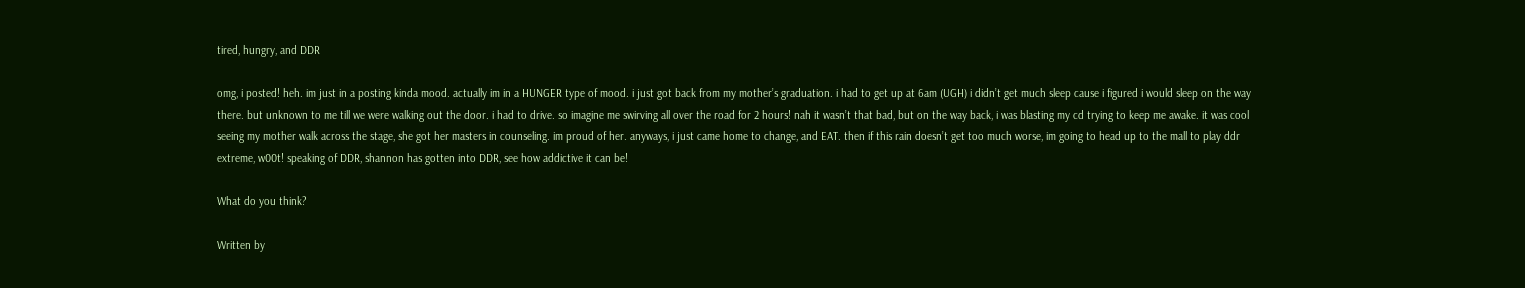tired, hungry, and DDR

omg, i posted! heh. im just in a posting kinda mood. actually im in a HUNGER type of mood. i just got back from my mother’s graduation. i had to get up at 6am (UGH) i didn’t get much sleep cause i figured i would sleep on the way there. but unknown to me till we were walking out the door. i had to drive. so imagine me swirving all over the road for 2 hours! nah it wasn’t that bad, but on the way back, i was blasting my cd trying to keep me awake. it was cool seeing my mother walk across the stage, she got her masters in counseling. im proud of her. anyways, i just came home to change, and EAT. then if this rain doesn’t get too much worse, im going to head up to the mall to play ddr extreme, w00t! speaking of DDR, shannon has gotten into DDR, see how addictive it can be!

What do you think?

Written by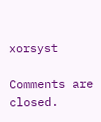xorsyst

Comments are closed.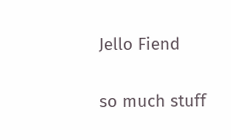Jello Fiend

so much stuff